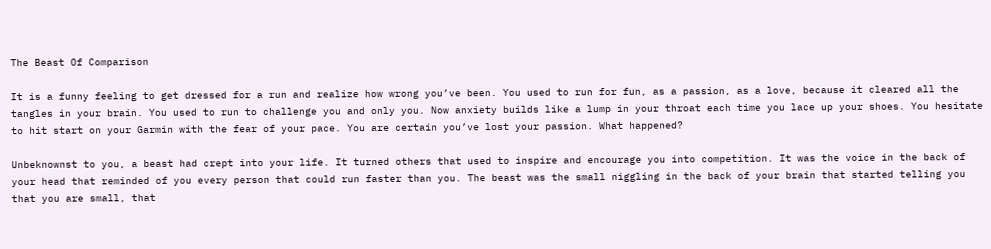The Beast Of Comparison

It is a funny feeling to get dressed for a run and realize how wrong you’ve been. You used to run for fun, as a passion, as a love, because it cleared all the tangles in your brain. You used to run to challenge you and only you. Now anxiety builds like a lump in your throat each time you lace up your shoes. You hesitate to hit start on your Garmin with the fear of your pace. You are certain you’ve lost your passion. What happened?

Unbeknownst to you, a beast had crept into your life. It turned others that used to inspire and encourage you into competition. It was the voice in the back of your head that reminded of you every person that could run faster than you. The beast was the small niggling in the back of your brain that started telling you that you are small, that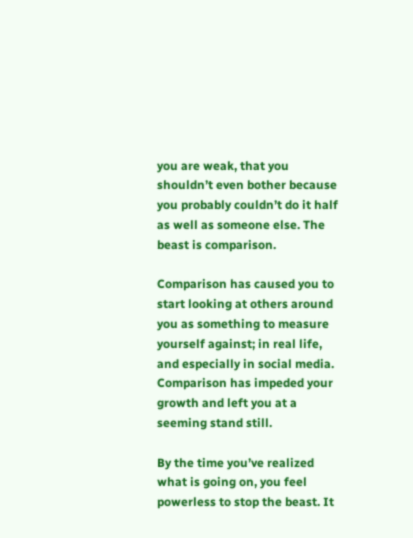you are weak, that you shouldn’t even bother because you probably couldn’t do it half as well as someone else. The beast is comparison.

Comparison has caused you to start looking at others around you as something to measure yourself against; in real life, and especially in social media. Comparison has impeded your growth and left you at a seeming stand still.

By the time you’ve realized what is going on, you feel powerless to stop the beast. It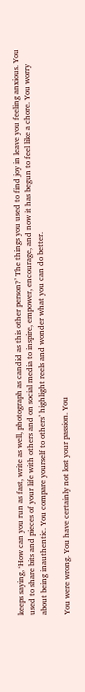keeps saying, ‘How can you run as fast, write as well, photograph as candid as this other person?’ The things you used to find joy in leave you feeling anxious. You used to share bits and pieces of your life with others and on social media to inspire, empower, encourage, and now it has begun to feel like a chore. You worry about being inauthentic. You compare yourself to others’ highlight reels and wonder what you can do better.

You were wrong. You have certainly not lost your passion. You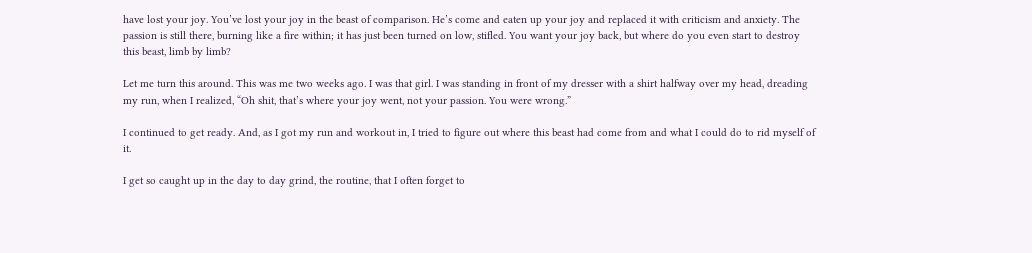have lost your joy. You’ve lost your joy in the beast of comparison. He’s come and eaten up your joy and replaced it with criticism and anxiety. The passion is still there, burning like a fire within; it has just been turned on low, stifled. You want your joy back, but where do you even start to destroy this beast, limb by limb?

Let me turn this around. This was me two weeks ago. I was that girl. I was standing in front of my dresser with a shirt halfway over my head, dreading my run, when I realized, “Oh shit, that’s where your joy went, not your passion. You were wrong.”

I continued to get ready. And, as I got my run and workout in, I tried to figure out where this beast had come from and what I could do to rid myself of it.

I get so caught up in the day to day grind, the routine, that I often forget to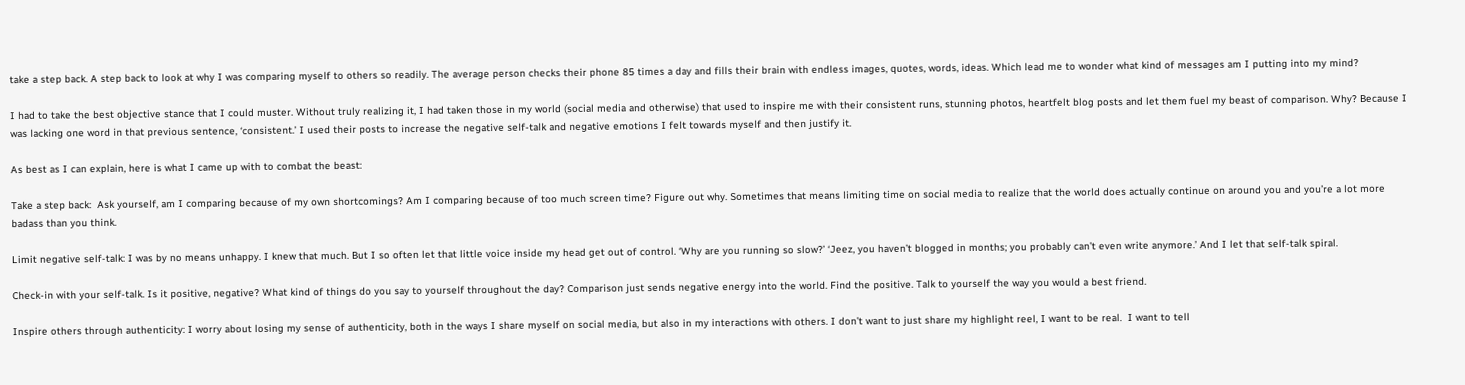take a step back. A step back to look at why I was comparing myself to others so readily. The average person checks their phone 85 times a day and fills their brain with endless images, quotes, words, ideas. Which lead me to wonder what kind of messages am I putting into my mind?

I had to take the best objective stance that I could muster. Without truly realizing it, I had taken those in my world (social media and otherwise) that used to inspire me with their consistent runs, stunning photos, heartfelt blog posts and let them fuel my beast of comparison. Why? Because I was lacking one word in that previous sentence, ‘consistent.’ I used their posts to increase the negative self-talk and negative emotions I felt towards myself and then justify it.

As best as I can explain, here is what I came up with to combat the beast:

Take a step back:  Ask yourself, am I comparing because of my own shortcomings? Am I comparing because of too much screen time? Figure out why. Sometimes that means limiting time on social media to realize that the world does actually continue on around you and you’re a lot more badass than you think.

Limit negative self-talk: I was by no means unhappy. I knew that much. But I so often let that little voice inside my head get out of control. ‘Why are you running so slow?’ ‘Jeez, you haven’t blogged in months; you probably can’t even write anymore.’ And I let that self-talk spiral.

Check-in with your self-talk. Is it positive, negative? What kind of things do you say to yourself throughout the day? Comparison just sends negative energy into the world. Find the positive. Talk to yourself the way you would a best friend.

Inspire others through authenticity: I worry about losing my sense of authenticity, both in the ways I share myself on social media, but also in my interactions with others. I don’t want to just share my highlight reel, I want to be real.  I want to tell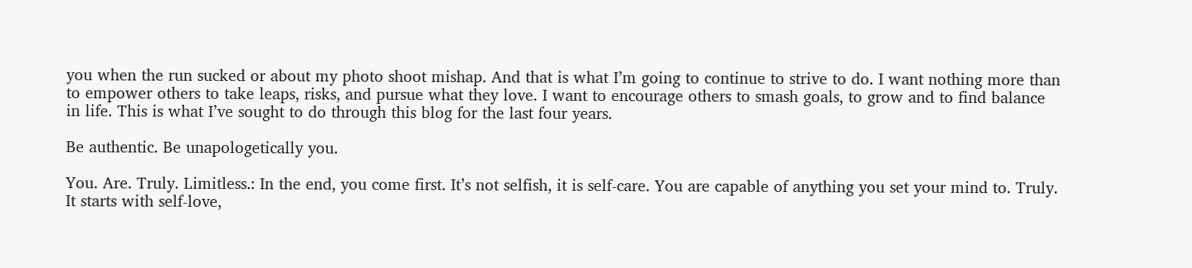you when the run sucked or about my photo shoot mishap. And that is what I’m going to continue to strive to do. I want nothing more than to empower others to take leaps, risks, and pursue what they love. I want to encourage others to smash goals, to grow and to find balance in life. This is what I’ve sought to do through this blog for the last four years.

Be authentic. Be unapologetically you.

You. Are. Truly. Limitless.: In the end, you come first. It’s not selfish, it is self-care. You are capable of anything you set your mind to. Truly. It starts with self-love,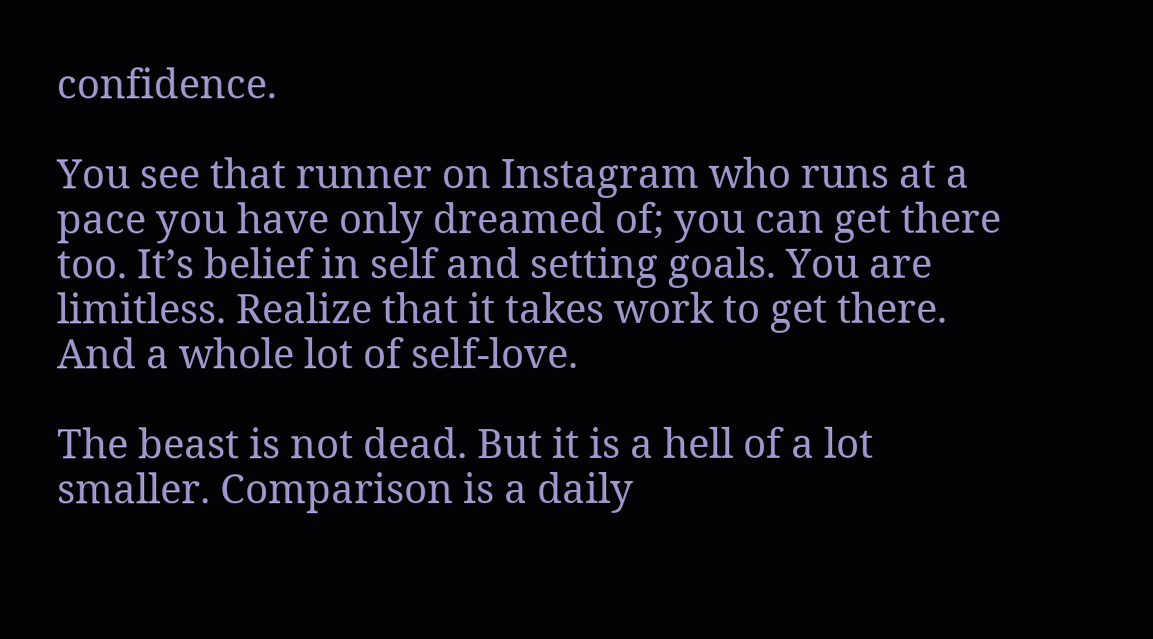confidence.

You see that runner on Instagram who runs at a pace you have only dreamed of; you can get there too. It’s belief in self and setting goals. You are limitless. Realize that it takes work to get there. And a whole lot of self-love.

The beast is not dead. But it is a hell of a lot smaller. Comparison is a daily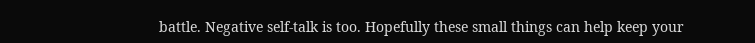battle. Negative self-talk is too. Hopefully these small things can help keep your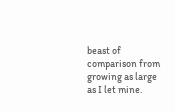beast of comparison from growing as large as I let mine.